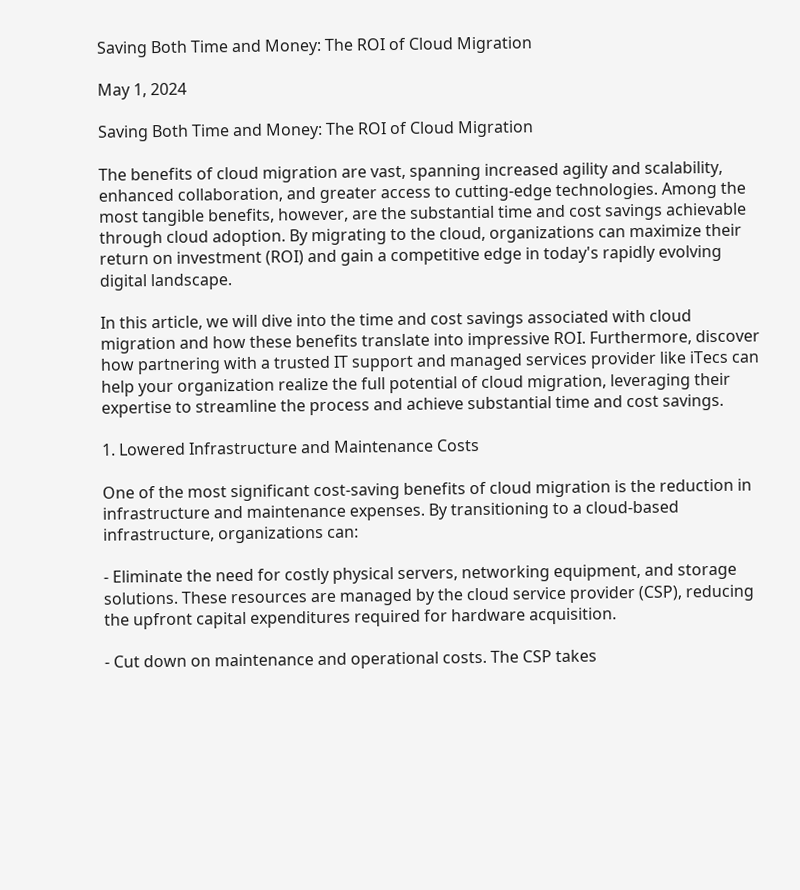Saving Both Time and Money: The ROI of Cloud Migration

May 1, 2024

Saving Both Time and Money: The ROI of Cloud Migration

The benefits of cloud migration are vast, spanning increased agility and scalability, enhanced collaboration, and greater access to cutting-edge technologies. Among the most tangible benefits, however, are the substantial time and cost savings achievable through cloud adoption. By migrating to the cloud, organizations can maximize their return on investment (ROI) and gain a competitive edge in today's rapidly evolving digital landscape.

In this article, we will dive into the time and cost savings associated with cloud migration and how these benefits translate into impressive ROI. Furthermore, discover how partnering with a trusted IT support and managed services provider like iTecs can help your organization realize the full potential of cloud migration, leveraging their expertise to streamline the process and achieve substantial time and cost savings.

1. Lowered Infrastructure and Maintenance Costs

One of the most significant cost-saving benefits of cloud migration is the reduction in infrastructure and maintenance expenses. By transitioning to a cloud-based infrastructure, organizations can:

- Eliminate the need for costly physical servers, networking equipment, and storage solutions. These resources are managed by the cloud service provider (CSP), reducing the upfront capital expenditures required for hardware acquisition.

- Cut down on maintenance and operational costs. The CSP takes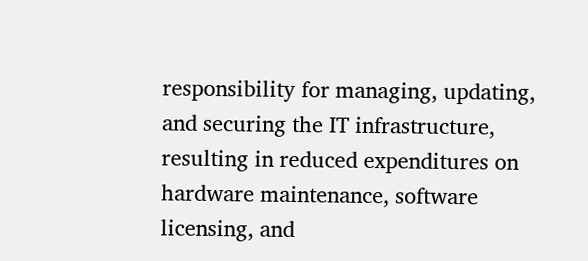responsibility for managing, updating, and securing the IT infrastructure, resulting in reduced expenditures on hardware maintenance, software licensing, and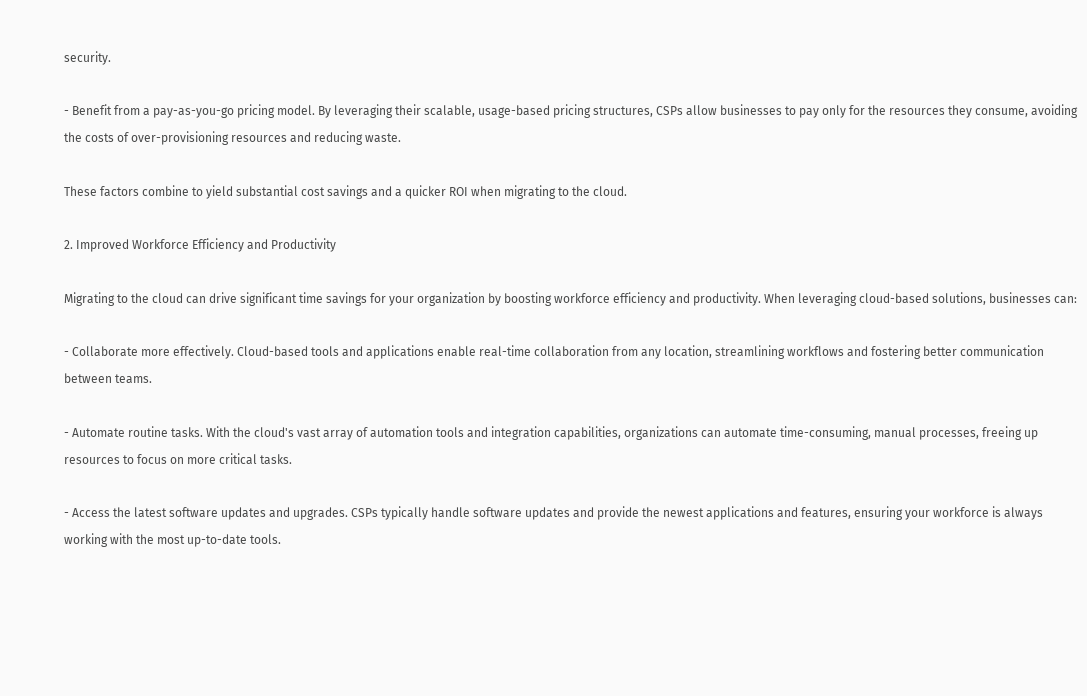security.

- Benefit from a pay-as-you-go pricing model. By leveraging their scalable, usage-based pricing structures, CSPs allow businesses to pay only for the resources they consume, avoiding the costs of over-provisioning resources and reducing waste.

These factors combine to yield substantial cost savings and a quicker ROI when migrating to the cloud.

2. Improved Workforce Efficiency and Productivity

Migrating to the cloud can drive significant time savings for your organization by boosting workforce efficiency and productivity. When leveraging cloud-based solutions, businesses can:

- Collaborate more effectively. Cloud-based tools and applications enable real-time collaboration from any location, streamlining workflows and fostering better communication between teams.

- Automate routine tasks. With the cloud's vast array of automation tools and integration capabilities, organizations can automate time-consuming, manual processes, freeing up resources to focus on more critical tasks.

- Access the latest software updates and upgrades. CSPs typically handle software updates and provide the newest applications and features, ensuring your workforce is always working with the most up-to-date tools.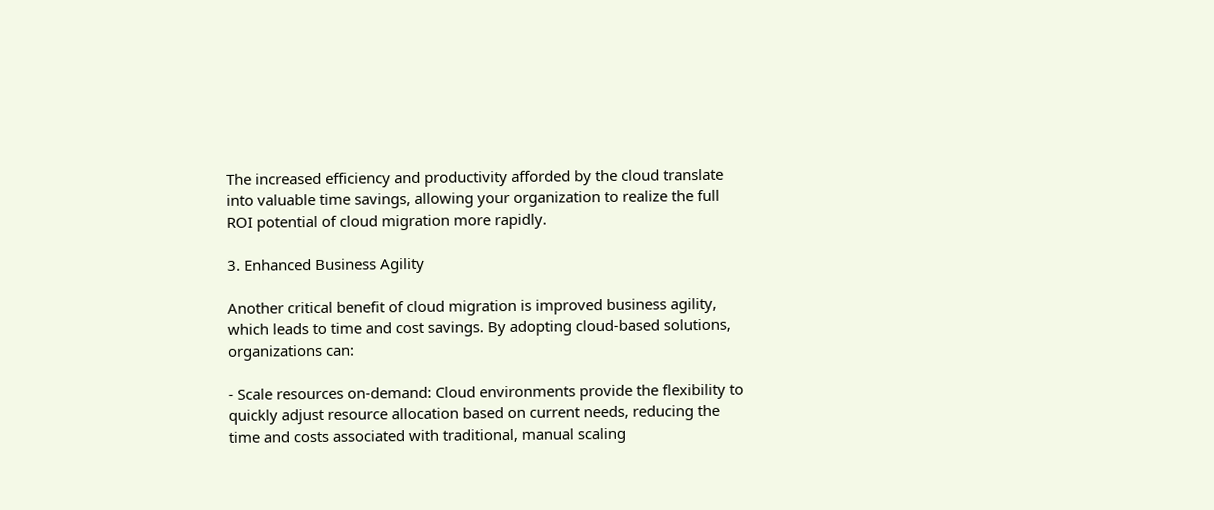The increased efficiency and productivity afforded by the cloud translate into valuable time savings, allowing your organization to realize the full ROI potential of cloud migration more rapidly.

3. Enhanced Business Agility

Another critical benefit of cloud migration is improved business agility, which leads to time and cost savings. By adopting cloud-based solutions, organizations can:

- Scale resources on-demand: Cloud environments provide the flexibility to quickly adjust resource allocation based on current needs, reducing the time and costs associated with traditional, manual scaling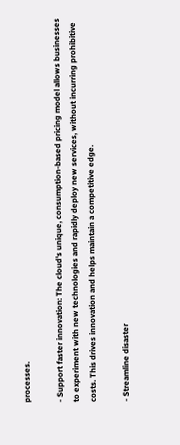processes.

- Support faster innovation: The cloud's unique, consumption-based pricing model allows businesses to experiment with new technologies and rapidly deploy new services, without incurring prohibitive costs. This drives innovation and helps maintain a competitive edge.

- Streamline disaster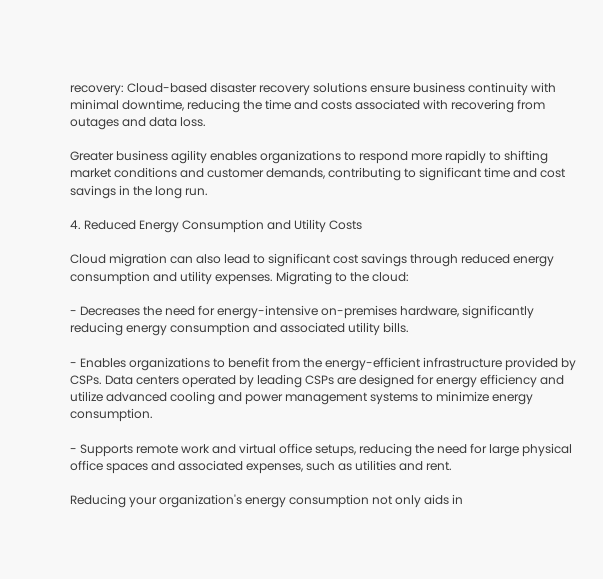recovery: Cloud-based disaster recovery solutions ensure business continuity with minimal downtime, reducing the time and costs associated with recovering from outages and data loss.

Greater business agility enables organizations to respond more rapidly to shifting market conditions and customer demands, contributing to significant time and cost savings in the long run.

4. Reduced Energy Consumption and Utility Costs

Cloud migration can also lead to significant cost savings through reduced energy consumption and utility expenses. Migrating to the cloud:

- Decreases the need for energy-intensive on-premises hardware, significantly reducing energy consumption and associated utility bills.

- Enables organizations to benefit from the energy-efficient infrastructure provided by CSPs. Data centers operated by leading CSPs are designed for energy efficiency and utilize advanced cooling and power management systems to minimize energy consumption.

- Supports remote work and virtual office setups, reducing the need for large physical office spaces and associated expenses, such as utilities and rent.

Reducing your organization's energy consumption not only aids in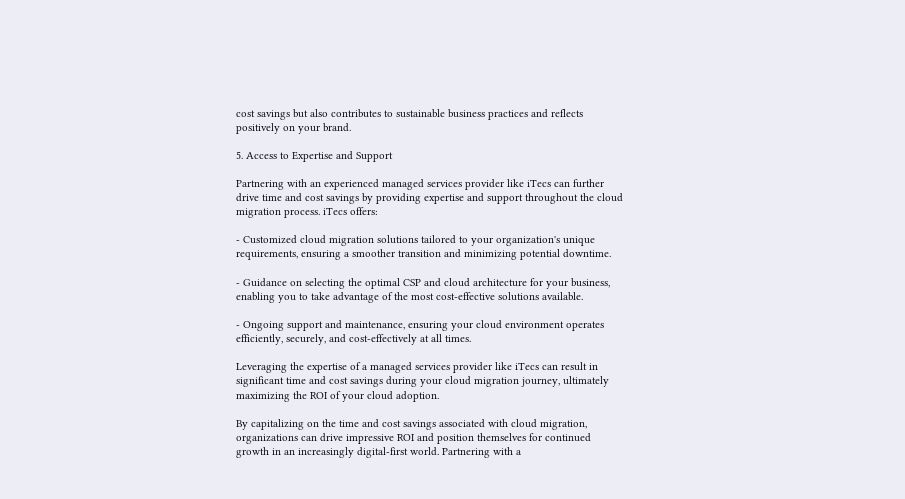cost savings but also contributes to sustainable business practices and reflects positively on your brand.

5. Access to Expertise and Support

Partnering with an experienced managed services provider like iTecs can further drive time and cost savings by providing expertise and support throughout the cloud migration process. iTecs offers:

- Customized cloud migration solutions tailored to your organization's unique requirements, ensuring a smoother transition and minimizing potential downtime.

- Guidance on selecting the optimal CSP and cloud architecture for your business, enabling you to take advantage of the most cost-effective solutions available.

- Ongoing support and maintenance, ensuring your cloud environment operates efficiently, securely, and cost-effectively at all times.

Leveraging the expertise of a managed services provider like iTecs can result in significant time and cost savings during your cloud migration journey, ultimately maximizing the ROI of your cloud adoption.

By capitalizing on the time and cost savings associated with cloud migration, organizations can drive impressive ROI and position themselves for continued growth in an increasingly digital-first world. Partnering with a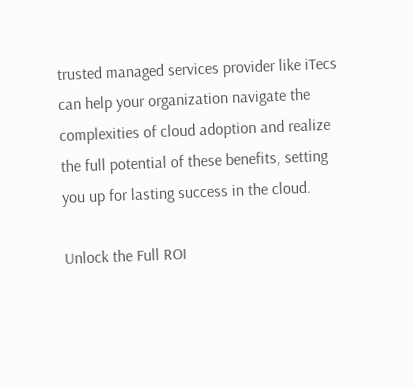trusted managed services provider like iTecs can help your organization navigate the complexities of cloud adoption and realize the full potential of these benefits, setting you up for lasting success in the cloud.

Unlock the Full ROI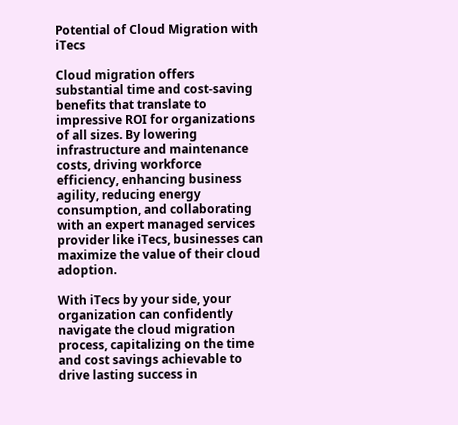Potential of Cloud Migration with iTecs

Cloud migration offers substantial time and cost-saving benefits that translate to impressive ROI for organizations of all sizes. By lowering infrastructure and maintenance costs, driving workforce efficiency, enhancing business agility, reducing energy consumption, and collaborating with an expert managed services provider like iTecs, businesses can maximize the value of their cloud adoption.

With iTecs by your side, your organization can confidently navigate the cloud migration process, capitalizing on the time and cost savings achievable to drive lasting success in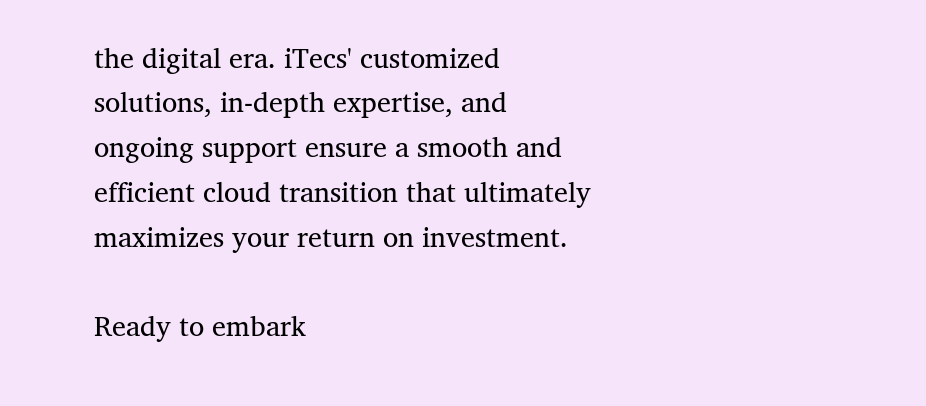the digital era. iTecs' customized solutions, in-depth expertise, and ongoing support ensure a smooth and efficient cloud transition that ultimately maximizes your return on investment.

Ready to embark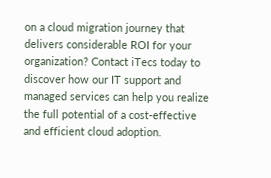on a cloud migration journey that delivers considerable ROI for your organization? Contact iTecs today to discover how our IT support and managed services can help you realize the full potential of a cost-effective and efficient cloud adoption.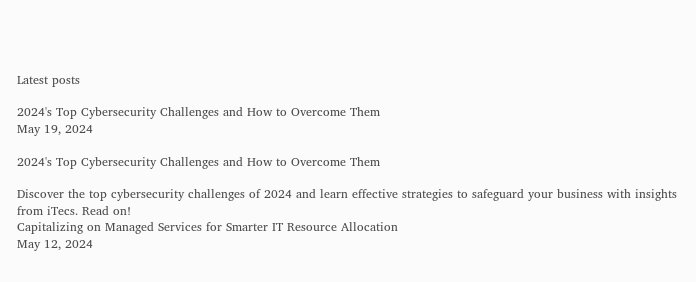Latest posts

2024's Top Cybersecurity Challenges and How to Overcome Them
May 19, 2024

2024's Top Cybersecurity Challenges and How to Overcome Them

Discover the top cybersecurity challenges of 2024 and learn effective strategies to safeguard your business with insights from iTecs. Read on!
Capitalizing on Managed Services for Smarter IT Resource Allocation
May 12, 2024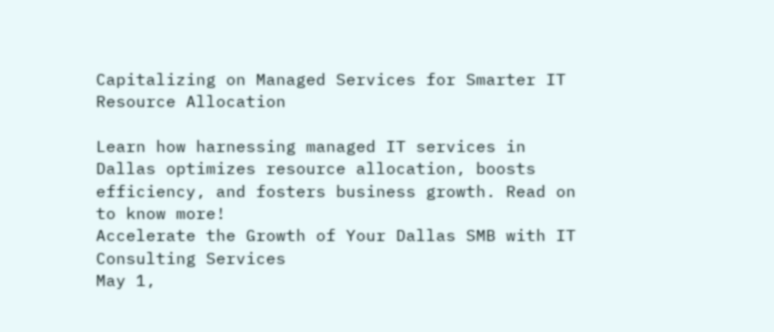Capitalizing on Managed Services for Smarter IT Resource Allocation

Learn how harnessing managed IT services in Dallas optimizes resource allocation, boosts efficiency, and fosters business growth. Read on to know more!
Accelerate the Growth of Your Dallas SMB with IT Consulting Services
May 1,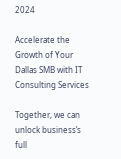2024

Accelerate the Growth of Your Dallas SMB with IT Consulting Services

Together, we can unlock business’s full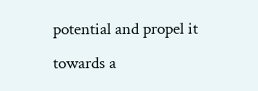potential and propel it towards a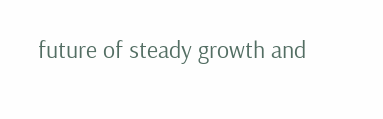future of steady growth and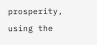prosperity, using the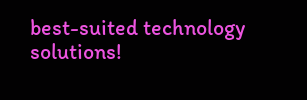best-suited technology solutions!